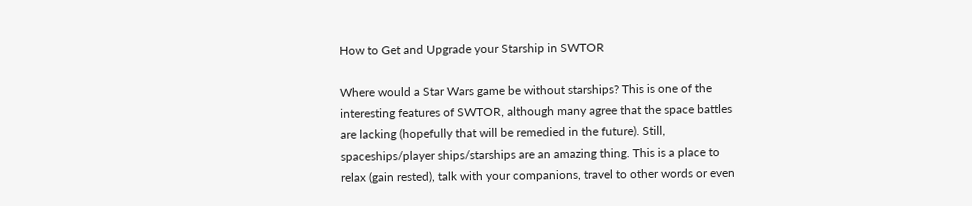How to Get and Upgrade your Starship in SWTOR

Where would a Star Wars game be without starships? This is one of the interesting features of SWTOR, although many agree that the space battles are lacking (hopefully that will be remedied in the future). Still, spaceships/player ships/starships are an amazing thing. This is a place to relax (gain rested), talk with your companions, travel to other words or even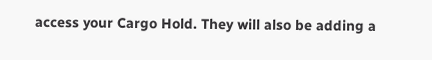access your Cargo Hold. They will also be adding a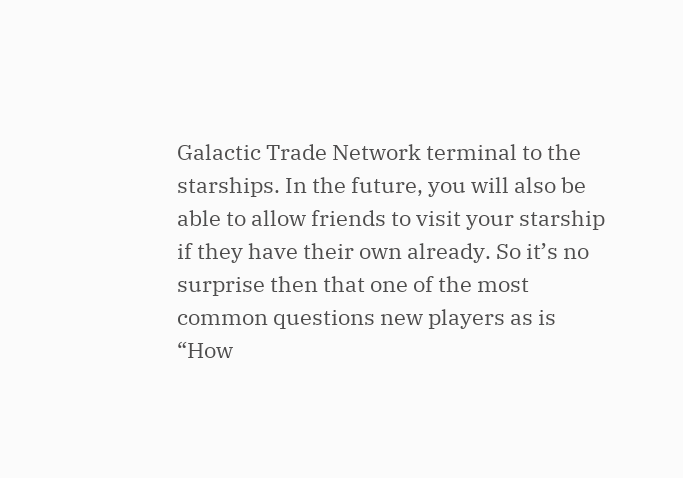Galactic Trade Network terminal to the starships. In the future, you will also be able to allow friends to visit your starship if they have their own already. So it’s no surprise then that one of the most common questions new players as is “How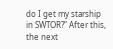do I get my starship in SWTOR?” After this, the next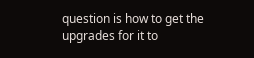question is how to get the upgrades for it to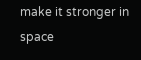make it stronger in space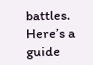battles. Here’s a guide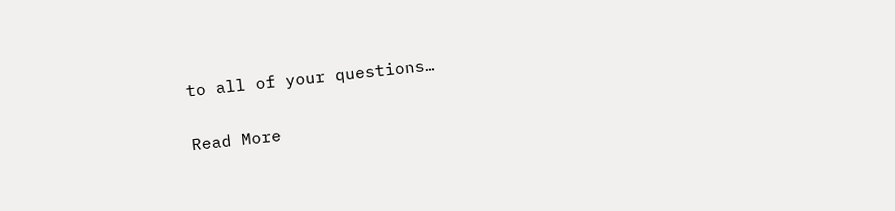to all of your questions…

Read More